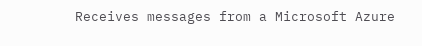Receives messages from a Microsoft Azure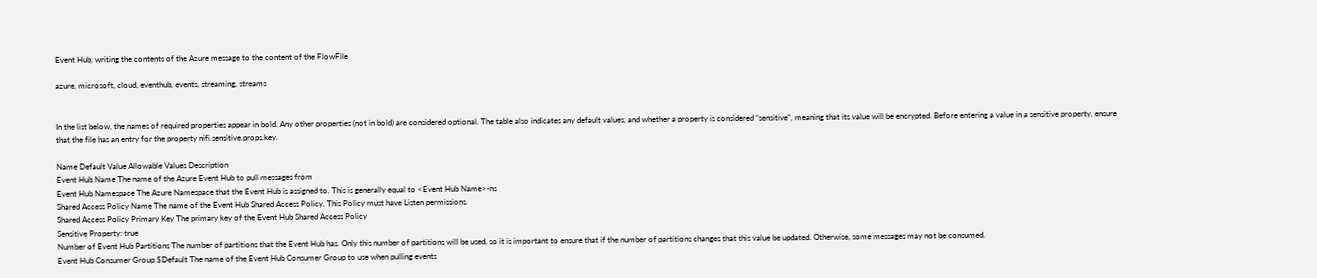Event Hub, writing the contents of the Azure message to the content of the FlowFile

azure, microsoft, cloud, eventhub, events, streaming, streams


In the list below, the names of required properties appear in bold. Any other properties (not in bold) are considered optional. The table also indicates any default values, and whether a property is considered “sensitive”, meaning that its value will be encrypted. Before entering a value in a sensitive property, ensure that the file has an entry for the property nifi.sensitive.props.key.

Name Default Value Allowable Values Description
Event Hub Name The name of the Azure Event Hub to pull messages from
Event Hub Namespace The Azure Namespace that the Event Hub is assigned to. This is generally equal to <Event Hub Name>-ns
Shared Access Policy Name The name of the Event Hub Shared Access Policy. This Policy must have Listen permissions.
Shared Access Policy Primary Key The primary key of the Event Hub Shared Access Policy
Sensitive Property: true
Number of Event Hub Partitions The number of partitions that the Event Hub has. Only this number of partitions will be used, so it is important to ensure that if the number of partitions changes that this value be updated. Otherwise, some messages may not be consumed.
Event Hub Consumer Group $Default The name of the Event Hub Consumer Group to use when pulling events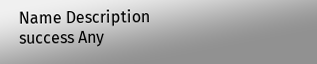Name Description
success Any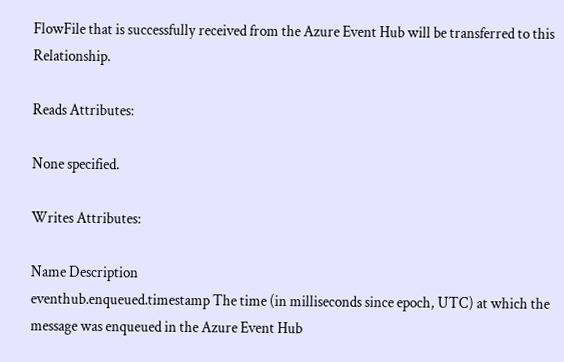FlowFile that is successfully received from the Azure Event Hub will be transferred to this Relationship.

Reads Attributes:

None specified.

Writes Attributes:

Name Description
eventhub.enqueued.timestamp The time (in milliseconds since epoch, UTC) at which the message was enqueued in the Azure Event Hub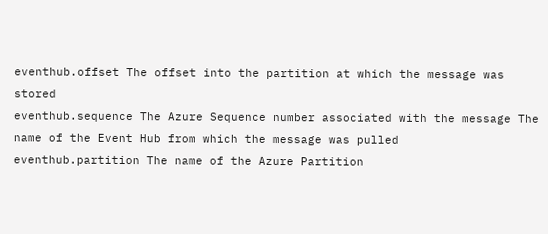eventhub.offset The offset into the partition at which the message was stored
eventhub.sequence The Azure Sequence number associated with the message The name of the Event Hub from which the message was pulled
eventhub.partition The name of the Azure Partition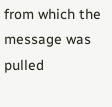from which the message was pulled